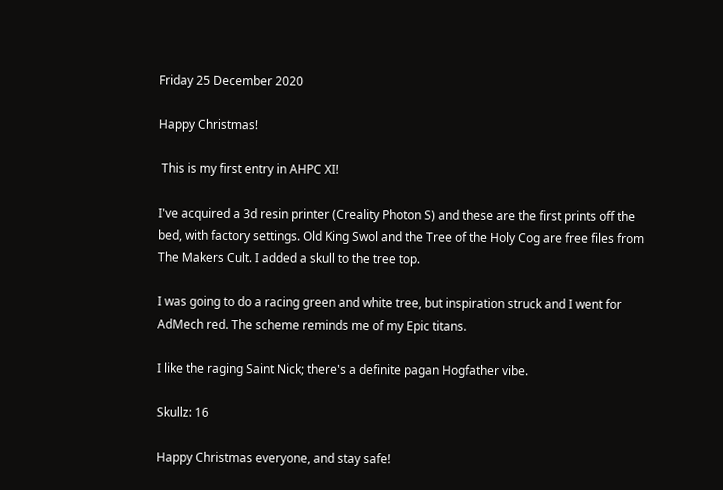Friday 25 December 2020

Happy Christmas!

 This is my first entry in AHPC XI!

I've acquired a 3d resin printer (Creality Photon S) and these are the first prints off the bed, with factory settings. Old King Swol and the Tree of the Holy Cog are free files from The Makers Cult. I added a skull to the tree top.

I was going to do a racing green and white tree, but inspiration struck and I went for AdMech red. The scheme reminds me of my Epic titans.

I like the raging Saint Nick; there's a definite pagan Hogfather vibe.

Skullz: 16

Happy Christmas everyone, and stay safe!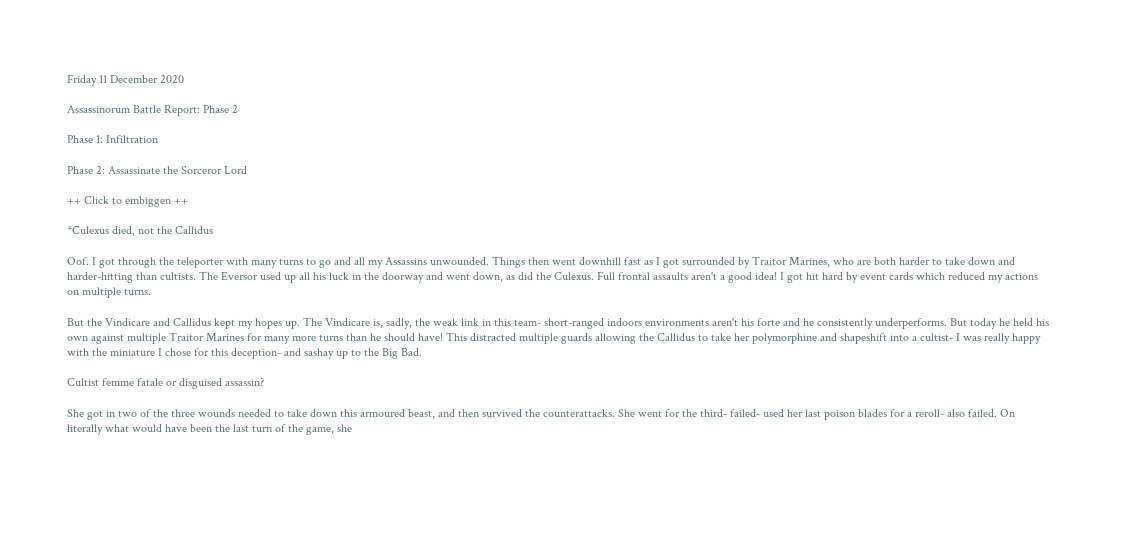Friday 11 December 2020

Assassinorum Battle Report: Phase 2

Phase 1: Infiltration

Phase 2: Assassinate the Sorceror Lord

++ Click to embiggen ++

*Culexus died, not the Callidus

Oof. I got through the teleporter with many turns to go and all my Assassins unwounded. Things then went downhill fast as I got surrounded by Traitor Marines, who are both harder to take down and harder-hitting than cultists. The Eversor used up all his luck in the doorway and went down, as did the Culexus. Full frontal assaults aren't a good idea! I got hit hard by event cards which reduced my actions on multiple turns.

But the Vindicare and Callidus kept my hopes up. The Vindicare is, sadly, the weak link in this team- short-ranged indoors environments aren't his forte and he consistently underperforms. But today he held his own against multiple Traitor Marines for many more turns than he should have! This distracted multiple guards allowing the Callidus to take her polymorphine and shapeshift into a cultist- I was really happy with the miniature I chose for this deception- and sashay up to the Big Bad.

Cultist femme fatale or disguised assassin?

She got in two of the three wounds needed to take down this armoured beast, and then survived the counterattacks. She went for the third- failed- used her last poison blades for a reroll- also failed. On literally what would have been the last turn of the game, she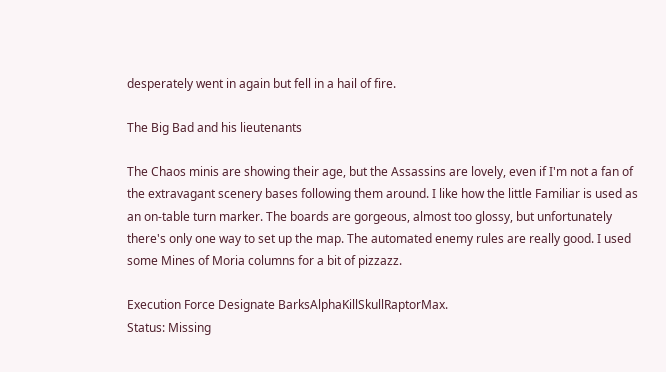desperately went in again but fell in a hail of fire.

The Big Bad and his lieutenants

The Chaos minis are showing their age, but the Assassins are lovely, even if I'm not a fan of the extravagant scenery bases following them around. I like how the little Familiar is used as an on-table turn marker. The boards are gorgeous, almost too glossy, but unfortunately there's only one way to set up the map. The automated enemy rules are really good. I used some Mines of Moria columns for a bit of pizzazz.

Execution Force Designate BarksAlphaKillSkullRaptorMax.
Status: Missing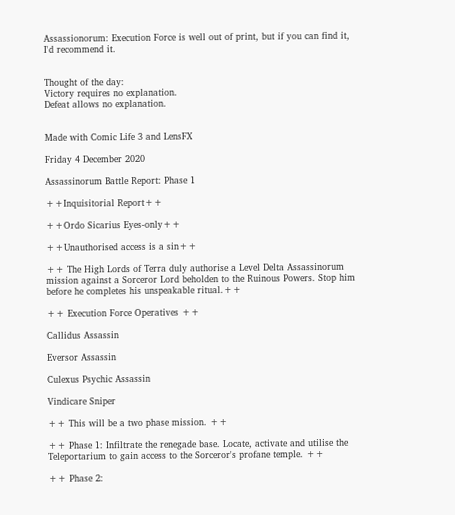Assassionorum: Execution Force is well out of print, but if you can find it, I'd recommend it.


Thought of the day:
Victory requires no explanation.
Defeat allows no explanation.


Made with Comic Life 3 and LensFX

Friday 4 December 2020

Assassinorum Battle Report: Phase 1

++Inquisitorial Report++

++Ordo Sicarius Eyes-only++

++Unauthorised access is a sin++

++ The High Lords of Terra duly authorise a Level Delta Assassinorum mission against a Sorceror Lord beholden to the Ruinous Powers. Stop him before he completes his unspeakable ritual.++

++ Execution Force Operatives ++

Callidus Assassin

Eversor Assassin

Culexus Psychic Assassin

Vindicare Sniper

++ This will be a two phase mission. ++

++ Phase 1: Infiltrate the renegade base. Locate, activate and utilise the Teleportarium to gain access to the Sorceror's profane temple. ++

++ Phase 2: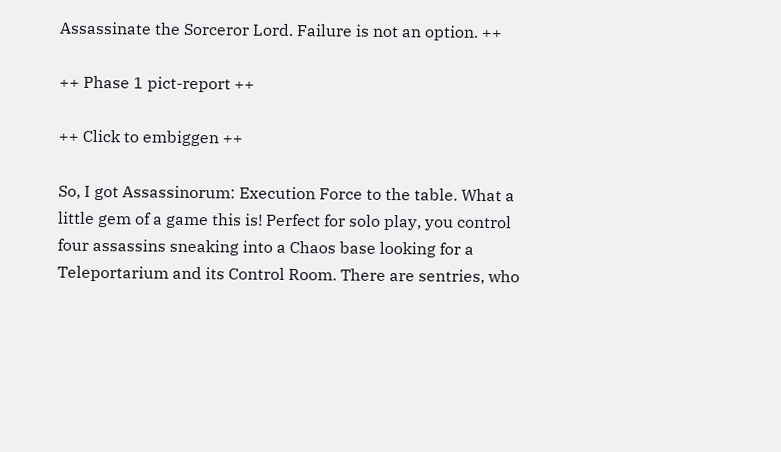Assassinate the Sorceror Lord. Failure is not an option. ++

++ Phase 1 pict-report ++

++ Click to embiggen ++

So, I got Assassinorum: Execution Force to the table. What a little gem of a game this is! Perfect for solo play, you control four assassins sneaking into a Chaos base looking for a Teleportarium and its Control Room. There are sentries, who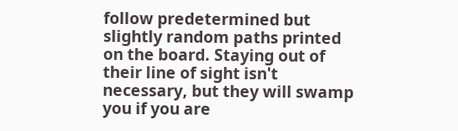follow predetermined but slightly random paths printed on the board. Staying out of their line of sight isn't necessary, but they will swamp you if you are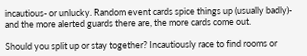incautious- or unlucky. Random event cards spice things up (usually badly)- and the more alerted guards there are, the more cards come out.

Should you split up or stay together? Incautiously race to find rooms or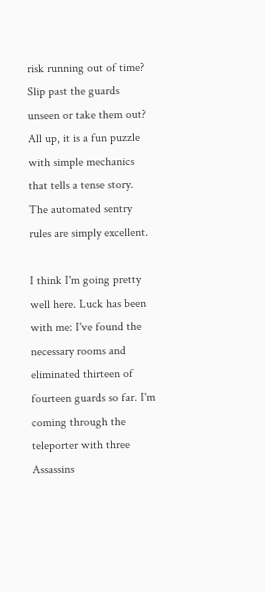risk running out of time? Slip past the guards unseen or take them out? All up, it is a fun puzzle with simple mechanics that tells a tense story. The automated sentry rules are simply excellent.

I think I'm going pretty well here. Luck has been with me: I've found the necessary rooms and eliminated thirteen of fourteen guards so far. I'm coming through the teleporter with three Assassins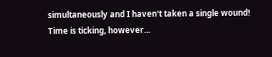simultaneously and I haven't taken a single wound! Time is ticking, however...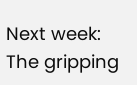Next week: The gripping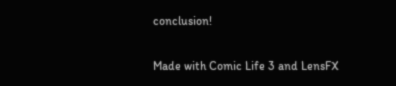conclusion!

Made with Comic Life 3 and LensFX